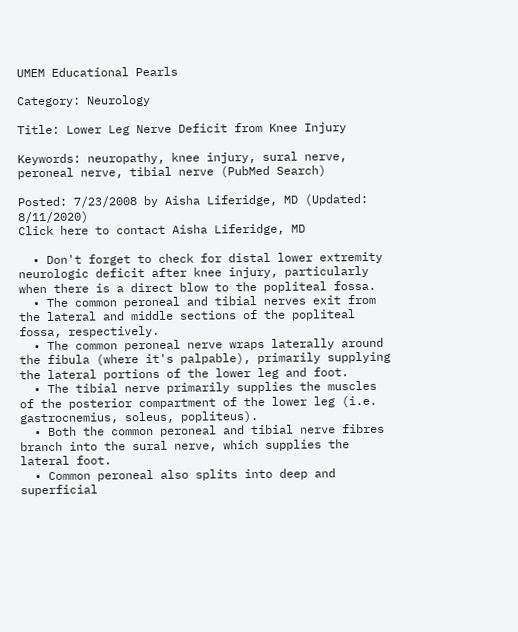UMEM Educational Pearls

Category: Neurology

Title: Lower Leg Nerve Deficit from Knee Injury

Keywords: neuropathy, knee injury, sural nerve, peroneal nerve, tibial nerve (PubMed Search)

Posted: 7/23/2008 by Aisha Liferidge, MD (Updated: 8/11/2020)
Click here to contact Aisha Liferidge, MD

  • Don't forget to check for distal lower extremity neurologic deficit after knee injury, particularly when there is a direct blow to the popliteal fossa.
  • The common peroneal and tibial nerves exit from the lateral and middle sections of the popliteal fossa, respectively.
  • The common peroneal nerve wraps laterally around the fibula (where it's palpable), primarily supplying the lateral portions of the lower leg and foot.
  • The tibial nerve primarily supplies the muscles of the posterior compartment of the lower leg (i.e. gastrocnemius, soleus, popliteus).
  • Both the common peroneal and tibial nerve fibres branch into the sural nerve, which supplies the lateral foot.
  • Common peroneal also splits into deep and superficial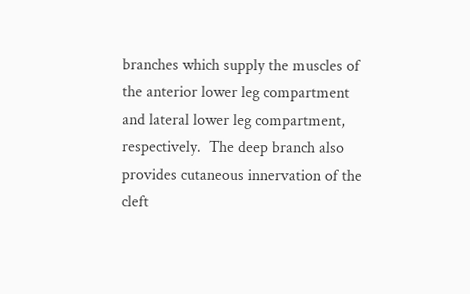branches which supply the muscles of the anterior lower leg compartment and lateral lower leg compartment, respectively.  The deep branch also provides cutaneous innervation of the cleft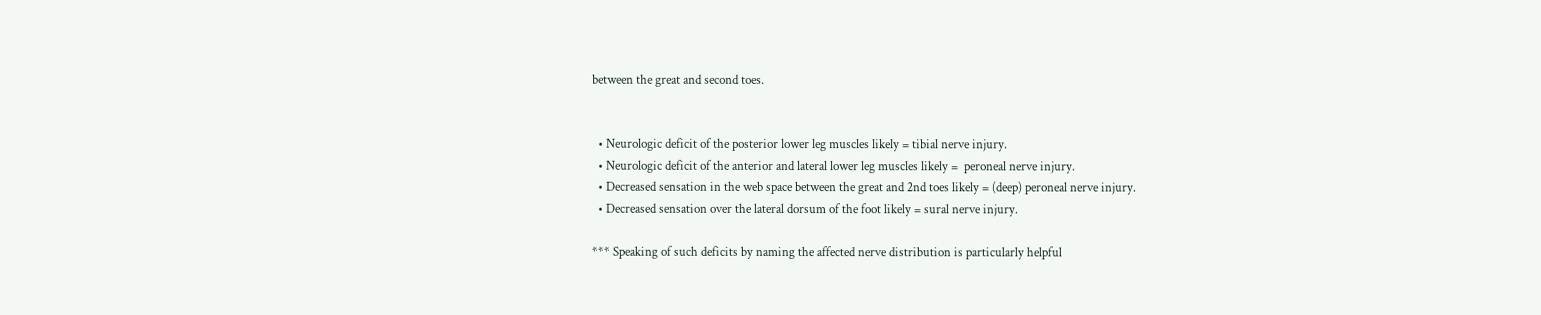between the great and second toes.


  • Neurologic deficit of the posterior lower leg muscles likely = tibial nerve injury.
  • Neurologic deficit of the anterior and lateral lower leg muscles likely =  peroneal nerve injury.
  • Decreased sensation in the web space between the great and 2nd toes likely = (deep) peroneal nerve injury.
  • Decreased sensation over the lateral dorsum of the foot likely = sural nerve injury.

*** Speaking of such deficits by naming the affected nerve distribution is particularly helpful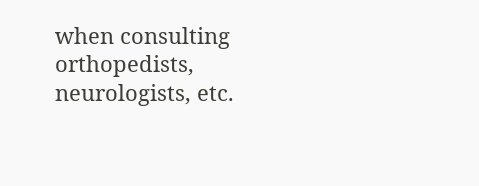when consulting orthopedists, neurologists, etc.